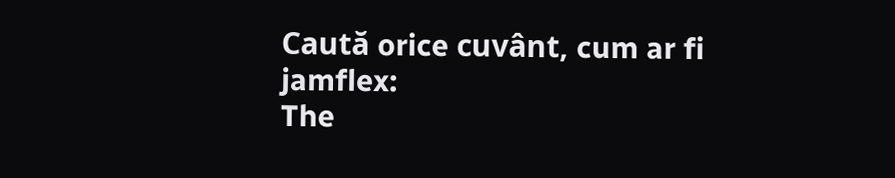Caută orice cuvânt, cum ar fi jamflex:
The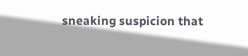sneaking suspicion that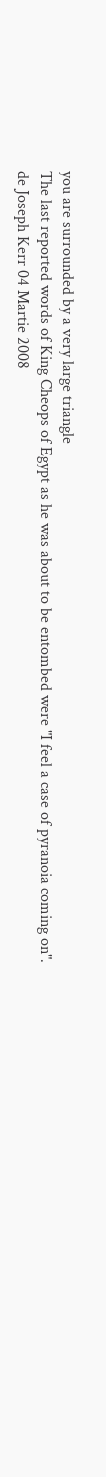you are surrounded by a very large triangle
The last reported words of King Cheops of Egypt as he was about to be entombed were "I feel a case of pyranoia coming on".
de Joseph Kerr 04 Martie 2008